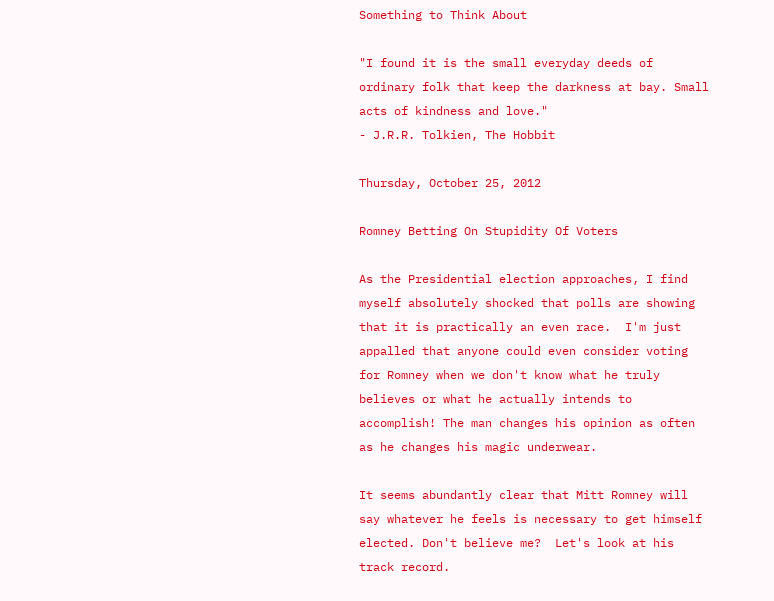Something to Think About

"I found it is the small everyday deeds of ordinary folk that keep the darkness at bay. Small acts of kindness and love."
- J.R.R. Tolkien, The Hobbit

Thursday, October 25, 2012

Romney Betting On Stupidity Of Voters

As the Presidential election approaches, I find myself absolutely shocked that polls are showing that it is practically an even race.  I'm just appalled that anyone could even consider voting for Romney when we don't know what he truly believes or what he actually intends to accomplish! The man changes his opinion as often as he changes his magic underwear.

It seems abundantly clear that Mitt Romney will say whatever he feels is necessary to get himself elected. Don't believe me?  Let's look at his track record.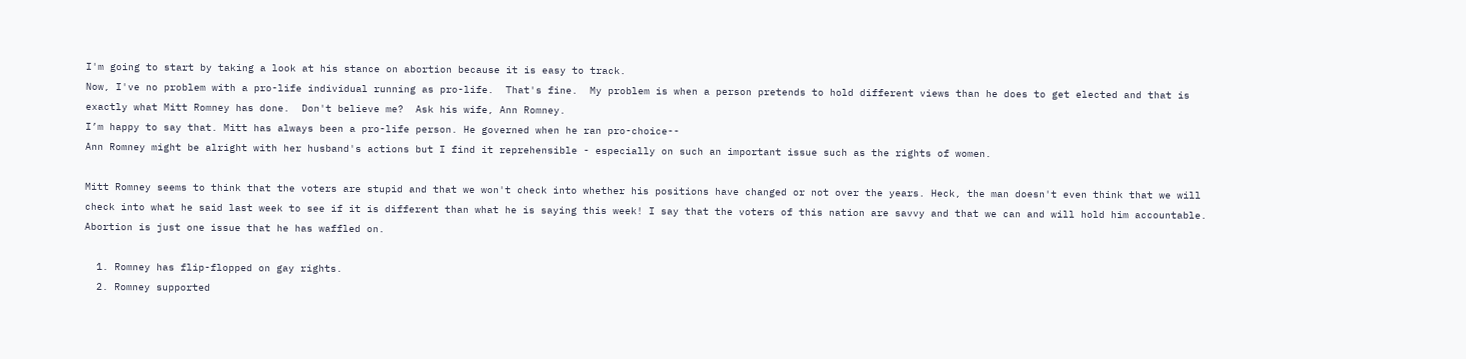I'm going to start by taking a look at his stance on abortion because it is easy to track.
Now, I've no problem with a pro-life individual running as pro-life.  That's fine.  My problem is when a person pretends to hold different views than he does to get elected and that is exactly what Mitt Romney has done.  Don't believe me?  Ask his wife, Ann Romney.
I’m happy to say that. Mitt has always been a pro-life person. He governed when he ran pro-choice--
Ann Romney might be alright with her husband's actions but I find it reprehensible - especially on such an important issue such as the rights of women.

Mitt Romney seems to think that the voters are stupid and that we won't check into whether his positions have changed or not over the years. Heck, the man doesn't even think that we will check into what he said last week to see if it is different than what he is saying this week! I say that the voters of this nation are savvy and that we can and will hold him accountable. Abortion is just one issue that he has waffled on.

  1. Romney has flip-flopped on gay rights.
  2. Romney supported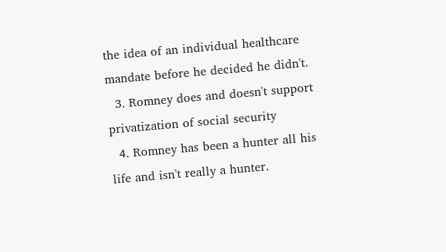the idea of an individual healthcare mandate before he decided he didn't.
  3. Romney does and doesn't support privatization of social security
  4. Romney has been a hunter all his life and isn't really a hunter.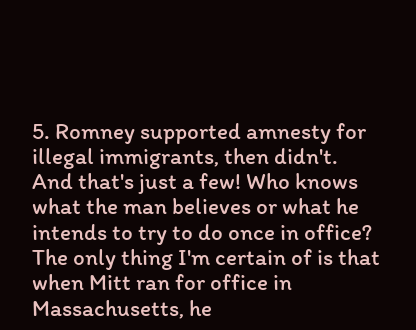5. Romney supported amnesty for illegal immigrants, then didn't.
And that's just a few! Who knows what the man believes or what he intends to try to do once in office?  The only thing I'm certain of is that when Mitt ran for office in Massachusetts, he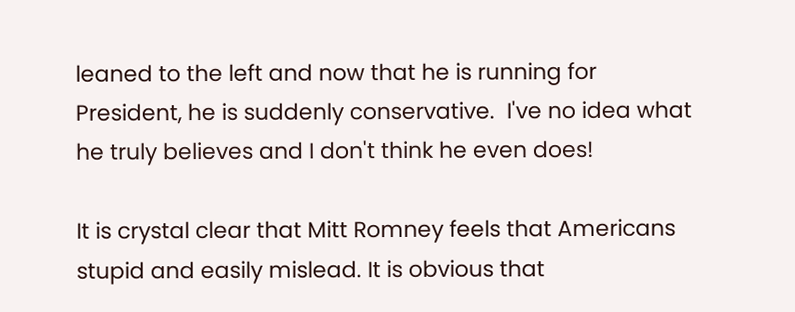leaned to the left and now that he is running for President, he is suddenly conservative.  I've no idea what he truly believes and I don't think he even does!

It is crystal clear that Mitt Romney feels that Americans stupid and easily mislead. It is obvious that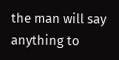the man will say anything to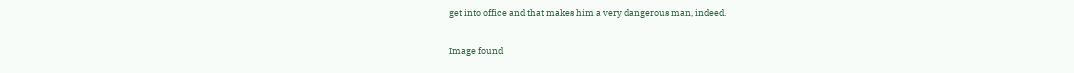get into office and that makes him a very dangerous man, indeed.

Image found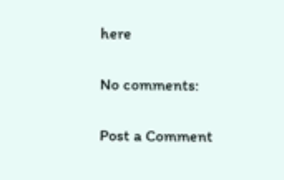here

No comments:

Post a Comment